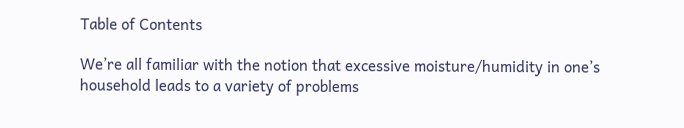Table of Contents

We’re all familiar with the notion that excessive moisture/humidity in one’s household leads to a variety of problems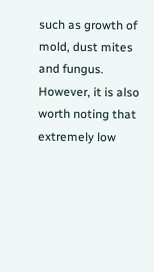such as growth of mold, dust mites and fungus. However, it is also worth noting that extremely low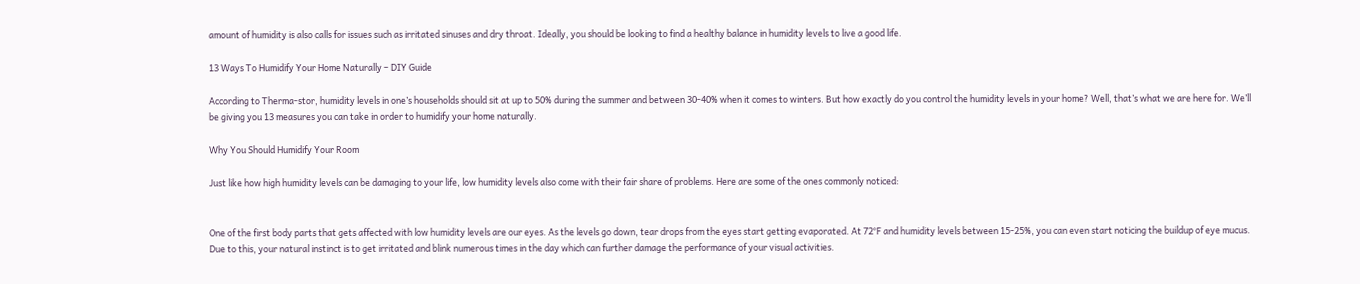amount of humidity is also calls for issues such as irritated sinuses and dry throat. Ideally, you should be looking to find a healthy balance in humidity levels to live a good life.

13 Ways To Humidify Your Home Naturally – DIY Guide

According to Therma-stor, humidity levels in one’s households should sit at up to 50% during the summer and between 30-40% when it comes to winters. But how exactly do you control the humidity levels in your home? Well, that’s what we are here for. We’ll be giving you 13 measures you can take in order to humidify your home naturally.

Why You Should Humidify Your Room

Just like how high humidity levels can be damaging to your life, low humidity levels also come with their fair share of problems. Here are some of the ones commonly noticed:


One of the first body parts that gets affected with low humidity levels are our eyes. As the levels go down, tear drops from the eyes start getting evaporated. At 72°F and humidity levels between 15-25%, you can even start noticing the buildup of eye mucus. Due to this, your natural instinct is to get irritated and blink numerous times in the day which can further damage the performance of your visual activities.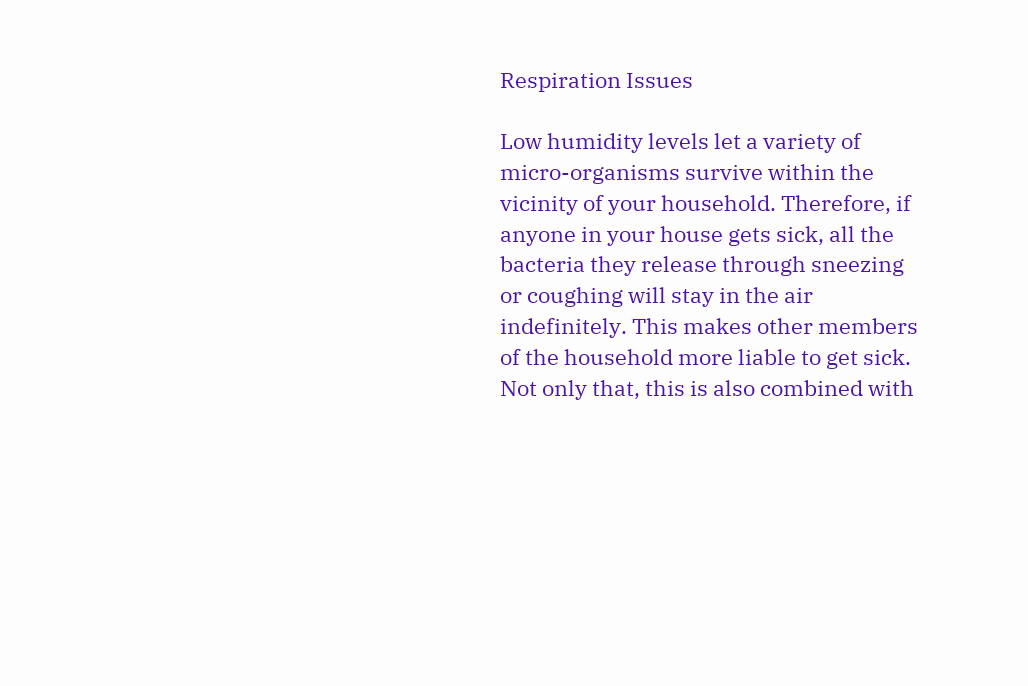Respiration Issues

Low humidity levels let a variety of micro-organisms survive within the vicinity of your household. Therefore, if anyone in your house gets sick, all the bacteria they release through sneezing or coughing will stay in the air indefinitely. This makes other members of the household more liable to get sick. Not only that, this is also combined with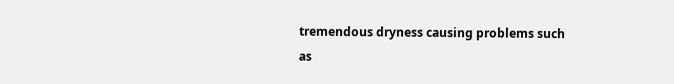tremendous dryness causing problems such as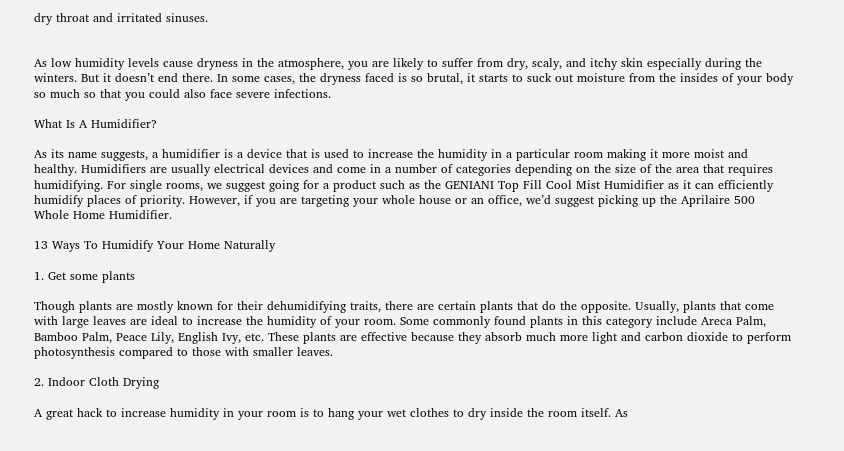dry throat and irritated sinuses.


As low humidity levels cause dryness in the atmosphere, you are likely to suffer from dry, scaly, and itchy skin especially during the winters. But it doesn’t end there. In some cases, the dryness faced is so brutal, it starts to suck out moisture from the insides of your body so much so that you could also face severe infections.

What Is A Humidifier?

As its name suggests, a humidifier is a device that is used to increase the humidity in a particular room making it more moist and healthy. Humidifiers are usually electrical devices and come in a number of categories depending on the size of the area that requires humidifying. For single rooms, we suggest going for a product such as the GENIANI Top Fill Cool Mist Humidifier as it can efficiently humidify places of priority. However, if you are targeting your whole house or an office, we’d suggest picking up the Aprilaire 500 Whole Home Humidifier.

13 Ways To Humidify Your Home Naturally

1. Get some plants

Though plants are mostly known for their dehumidifying traits, there are certain plants that do the opposite. Usually, plants that come with large leaves are ideal to increase the humidity of your room. Some commonly found plants in this category include Areca Palm, Bamboo Palm, Peace Lily, English Ivy, etc. These plants are effective because they absorb much more light and carbon dioxide to perform photosynthesis compared to those with smaller leaves.

2. Indoor Cloth Drying

A great hack to increase humidity in your room is to hang your wet clothes to dry inside the room itself. As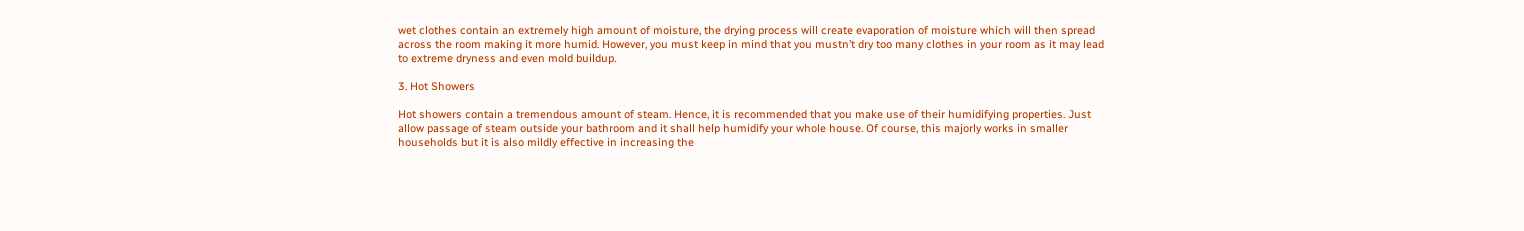wet clothes contain an extremely high amount of moisture, the drying process will create evaporation of moisture which will then spread across the room making it more humid. However, you must keep in mind that you mustn’t dry too many clothes in your room as it may lead to extreme dryness and even mold buildup.

3. Hot Showers

Hot showers contain a tremendous amount of steam. Hence, it is recommended that you make use of their humidifying properties. Just allow passage of steam outside your bathroom and it shall help humidify your whole house. Of course, this majorly works in smaller households but it is also mildly effective in increasing the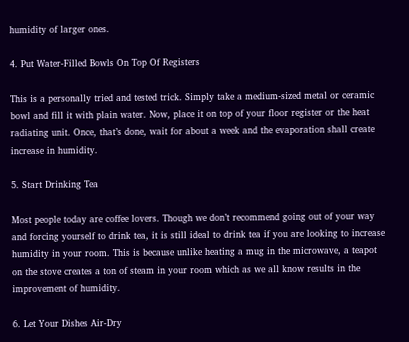humidity of larger ones.

4. Put Water-Filled Bowls On Top Of Registers

This is a personally tried and tested trick. Simply take a medium-sized metal or ceramic bowl and fill it with plain water. Now, place it on top of your floor register or the heat radiating unit. Once, that’s done, wait for about a week and the evaporation shall create increase in humidity.

5. Start Drinking Tea

Most people today are coffee lovers. Though we don’t recommend going out of your way and forcing yourself to drink tea, it is still ideal to drink tea if you are looking to increase humidity in your room. This is because unlike heating a mug in the microwave, a teapot on the stove creates a ton of steam in your room which as we all know results in the improvement of humidity.

6. Let Your Dishes Air-Dry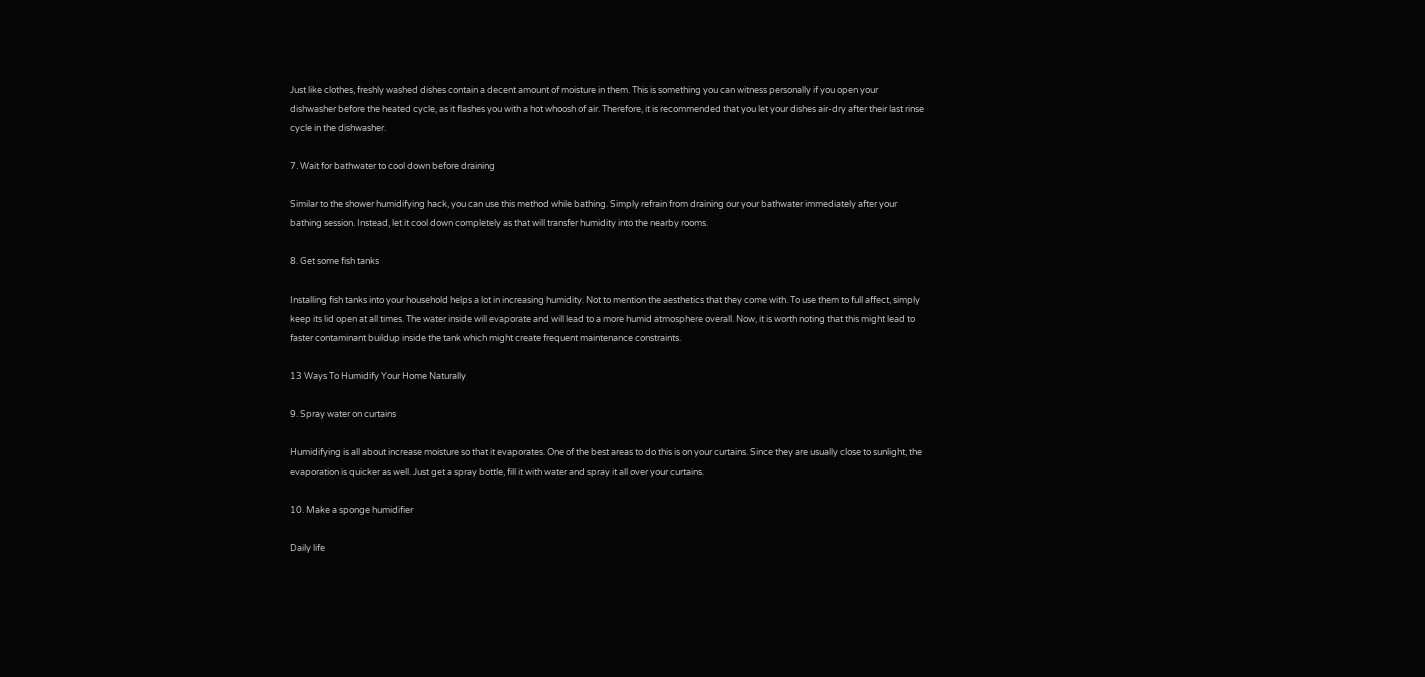Just like clothes, freshly washed dishes contain a decent amount of moisture in them. This is something you can witness personally if you open your dishwasher before the heated cycle, as it flashes you with a hot whoosh of air. Therefore, it is recommended that you let your dishes air-dry after their last rinse cycle in the dishwasher.

7. Wait for bathwater to cool down before draining

Similar to the shower humidifying hack, you can use this method while bathing. Simply refrain from draining our your bathwater immediately after your bathing session. Instead, let it cool down completely as that will transfer humidity into the nearby rooms.

8. Get some fish tanks

Installing fish tanks into your household helps a lot in increasing humidity. Not to mention the aesthetics that they come with. To use them to full affect, simply keep its lid open at all times. The water inside will evaporate and will lead to a more humid atmosphere overall. Now, it is worth noting that this might lead to faster contaminant buildup inside the tank which might create frequent maintenance constraints.

13 Ways To Humidify Your Home Naturally

9. Spray water on curtains

Humidifying is all about increase moisture so that it evaporates. One of the best areas to do this is on your curtains. Since they are usually close to sunlight, the evaporation is quicker as well. Just get a spray bottle, fill it with water and spray it all over your curtains.

10. Make a sponge humidifier

Daily life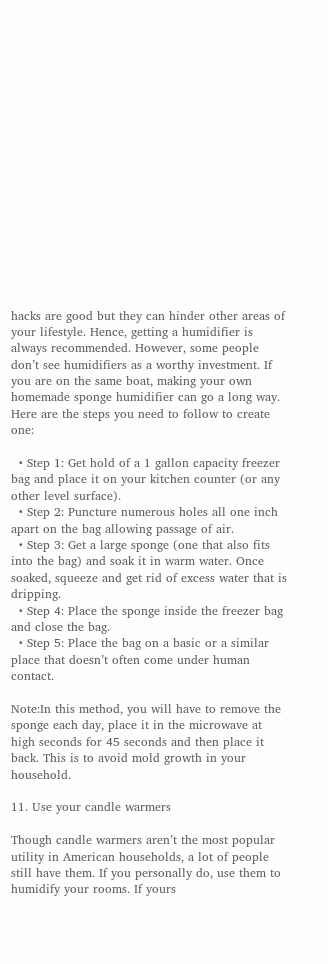hacks are good but they can hinder other areas of your lifestyle. Hence, getting a humidifier is always recommended. However, some people don’t see humidifiers as a worthy investment. If you are on the same boat, making your own homemade sponge humidifier can go a long way. Here are the steps you need to follow to create one:

  • Step 1: Get hold of a 1 gallon capacity freezer bag and place it on your kitchen counter (or any other level surface).
  • Step 2: Puncture numerous holes all one inch apart on the bag allowing passage of air.
  • Step 3: Get a large sponge (one that also fits into the bag) and soak it in warm water. Once soaked, squeeze and get rid of excess water that is dripping.
  • Step 4: Place the sponge inside the freezer bag and close the bag.
  • Step 5: Place the bag on a basic or a similar place that doesn’t often come under human contact.

Note:In this method, you will have to remove the sponge each day, place it in the microwave at high seconds for 45 seconds and then place it back. This is to avoid mold growth in your household.

11. Use your candle warmers

Though candle warmers aren’t the most popular utility in American households, a lot of people still have them. If you personally do, use them to humidify your rooms. If yours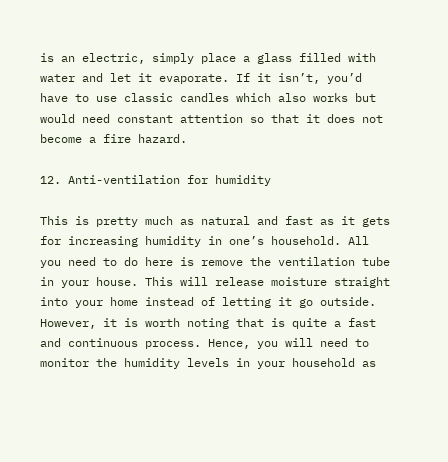is an electric, simply place a glass filled with water and let it evaporate. If it isn’t, you’d have to use classic candles which also works but would need constant attention so that it does not become a fire hazard.

12. Anti-ventilation for humidity

This is pretty much as natural and fast as it gets for increasing humidity in one’s household. All you need to do here is remove the ventilation tube in your house. This will release moisture straight into your home instead of letting it go outside. However, it is worth noting that is quite a fast and continuous process. Hence, you will need to monitor the humidity levels in your household as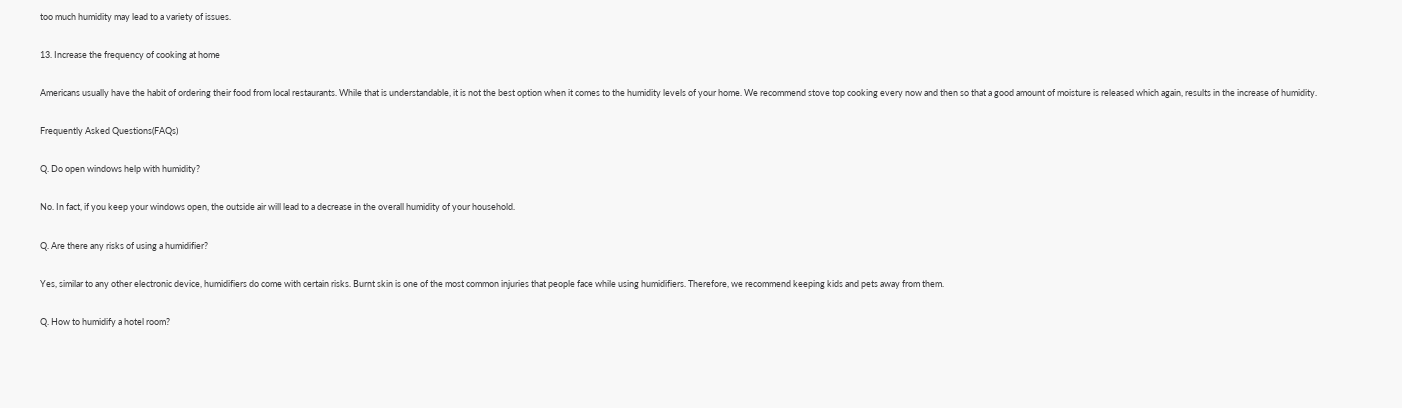too much humidity may lead to a variety of issues.

13. Increase the frequency of cooking at home

Americans usually have the habit of ordering their food from local restaurants. While that is understandable, it is not the best option when it comes to the humidity levels of your home. We recommend stove top cooking every now and then so that a good amount of moisture is released which again, results in the increase of humidity.

Frequently Asked Questions(FAQs)

Q. Do open windows help with humidity?

No. In fact, if you keep your windows open, the outside air will lead to a decrease in the overall humidity of your household.

Q. Are there any risks of using a humidifier?

Yes, similar to any other electronic device, humidifiers do come with certain risks. Burnt skin is one of the most common injuries that people face while using humidifiers. Therefore, we recommend keeping kids and pets away from them.

Q. How to humidify a hotel room?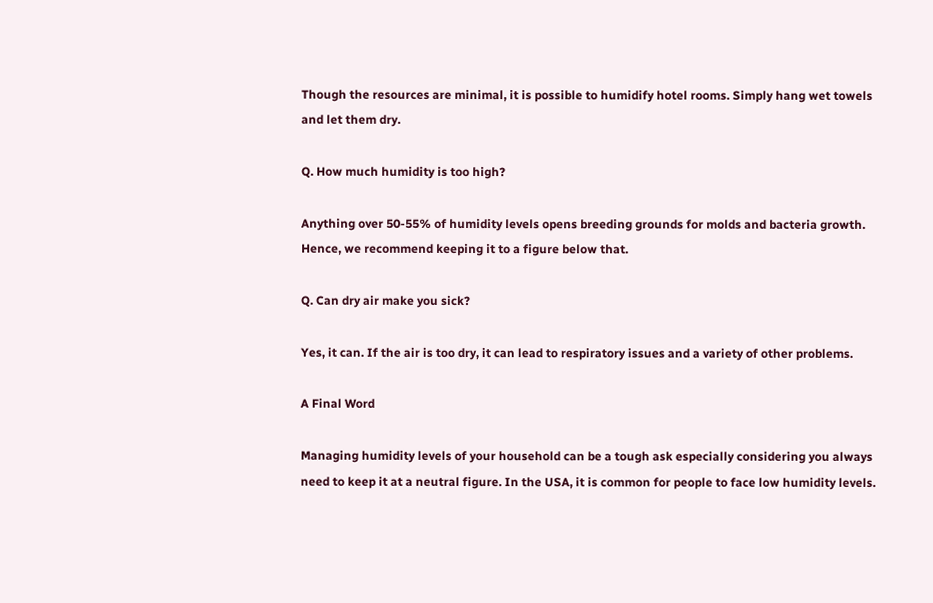Though the resources are minimal, it is possible to humidify hotel rooms. Simply hang wet towels and let them dry.

Q. How much humidity is too high?

Anything over 50-55% of humidity levels opens breeding grounds for molds and bacteria growth. Hence, we recommend keeping it to a figure below that.

Q. Can dry air make you sick?

Yes, it can. If the air is too dry, it can lead to respiratory issues and a variety of other problems.

A Final Word

Managing humidity levels of your household can be a tough ask especially considering you always need to keep it at a neutral figure. In the USA, it is common for people to face low humidity levels.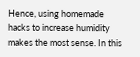Hence, using homemade hacks to increase humidity makes the most sense. In this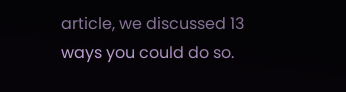article, we discussed 13 ways you could do so.